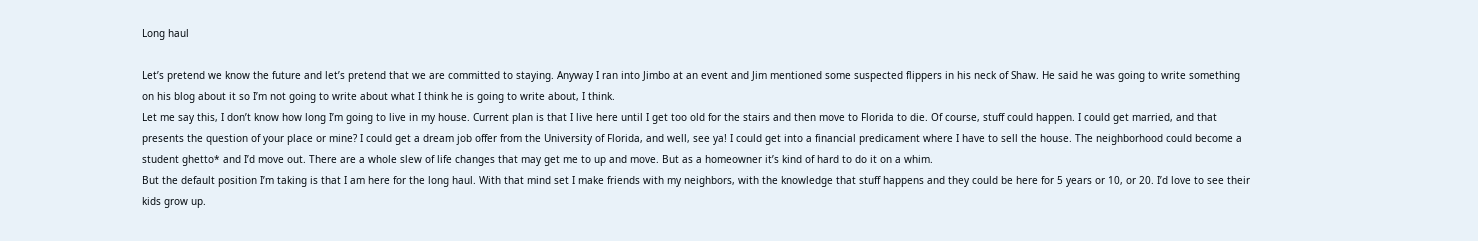Long haul

Let’s pretend we know the future and let’s pretend that we are committed to staying. Anyway I ran into Jimbo at an event and Jim mentioned some suspected flippers in his neck of Shaw. He said he was going to write something on his blog about it so I’m not going to write about what I think he is going to write about, I think.
Let me say this, I don’t know how long I’m going to live in my house. Current plan is that I live here until I get too old for the stairs and then move to Florida to die. Of course, stuff could happen. I could get married, and that presents the question of your place or mine? I could get a dream job offer from the University of Florida, and well, see ya! I could get into a financial predicament where I have to sell the house. The neighborhood could become a student ghetto* and I’d move out. There are a whole slew of life changes that may get me to up and move. But as a homeowner it’s kind of hard to do it on a whim.
But the default position I’m taking is that I am here for the long haul. With that mind set I make friends with my neighbors, with the knowledge that stuff happens and they could be here for 5 years or 10, or 20. I’d love to see their kids grow up.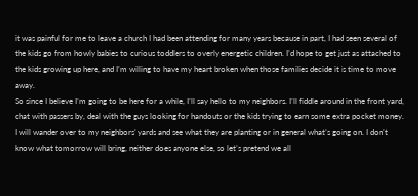it was painful for me to leave a church I had been attending for many years because in part, I had seen several of the kids go from howly babies to curious toddlers to overly energetic children. I’d hope to get just as attached to the kids growing up here, and I’m willing to have my heart broken when those families decide it is time to move away.
So since I believe I’m going to be here for a while, I’ll say hello to my neighbors. I’ll fiddle around in the front yard, chat with passers by, deal with the guys looking for handouts or the kids trying to earn some extra pocket money. I will wander over to my neighbors’ yards and see what they are planting or in general what’s going on. I don’t know what tomorrow will bring, neither does anyone else, so let’s pretend we all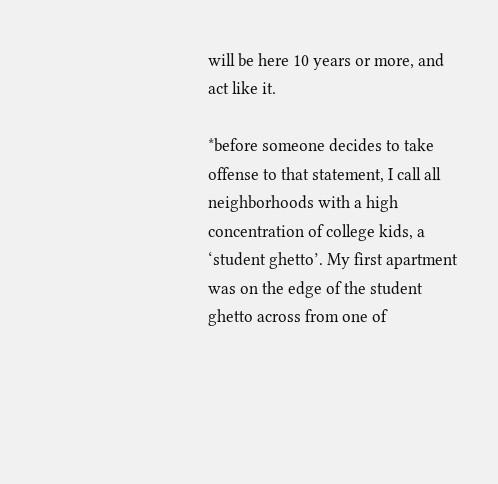will be here 10 years or more, and act like it.

*before someone decides to take offense to that statement, I call all neighborhoods with a high concentration of college kids, a ‘student ghetto’. My first apartment was on the edge of the student ghetto across from one of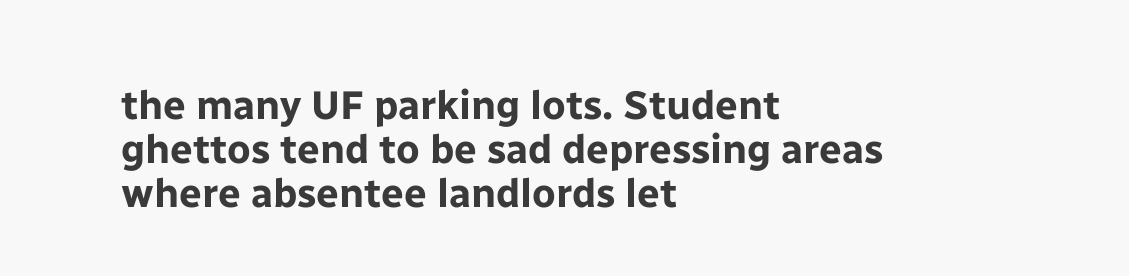the many UF parking lots. Student ghettos tend to be sad depressing areas where absentee landlords let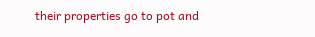their properties go to pot and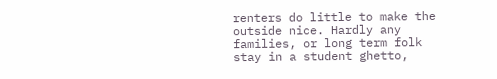renters do little to make the outside nice. Hardly any families, or long term folk stay in a student ghetto,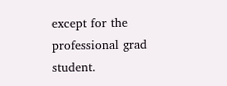except for the professional grad student.